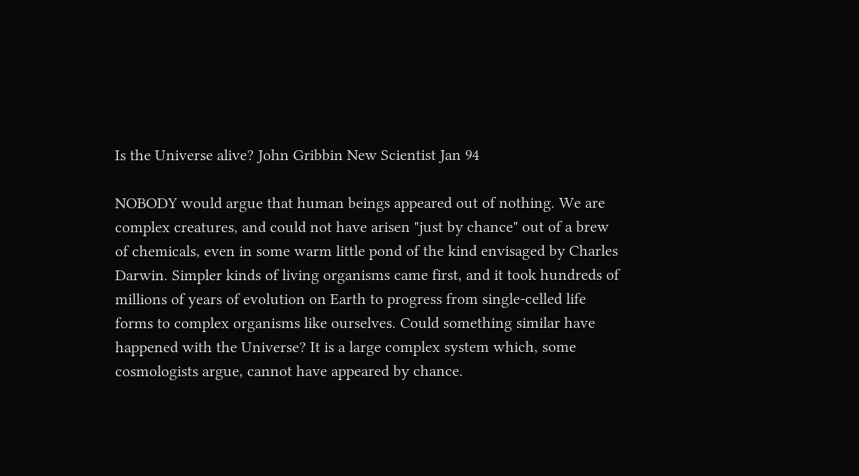Is the Universe alive? John Gribbin New Scientist Jan 94

NOBODY would argue that human beings appeared out of nothing. We are complex creatures, and could not have arisen "just by chance" out of a brew of chemicals, even in some warm little pond of the kind envisaged by Charles Darwin. Simpler kinds of living organisms came first, and it took hundreds of millions of years of evolution on Earth to progress from single-celled life forms to complex organisms like ourselves. Could something similar have happened with the Universe? It is a large complex system which, some cosmologists argue, cannot have appeared by chance.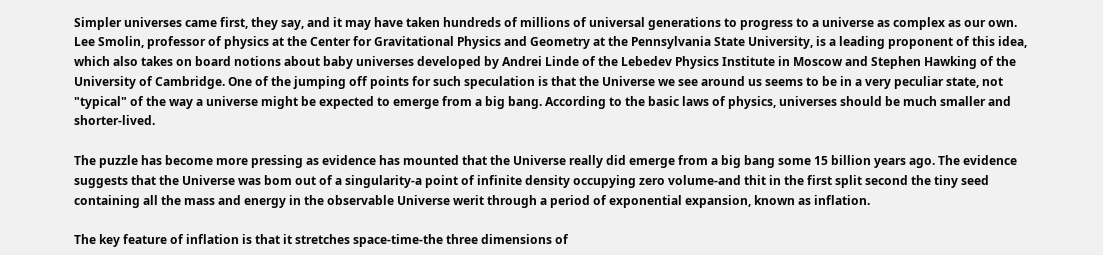Simpler universes came first, they say, and it may have taken hundreds of millions of universal generations to progress to a universe as complex as our own. Lee Smolin, professor of physics at the Center for Gravitational Physics and Geometry at the Pennsylvania State University, is a leading proponent of this idea, which also takes on board notions about baby universes developed by Andrei Linde of the Lebedev Physics Institute in Moscow and Stephen Hawking of the University of Cambridge. One of the jumping off points for such speculation is that the Universe we see around us seems to be in a very peculiar state, not "typical" of the way a universe might be expected to emerge from a big bang. According to the basic laws of physics, universes should be much smaller and shorter-lived.

The puzzle has become more pressing as evidence has mounted that the Universe really did emerge from a big bang some 15 billion years ago. The evidence suggests that the Universe was bom out of a singularity-a point of infinite density occupying zero volume-and thit in the first split second the tiny seed containing all the mass and energy in the observable Universe werit through a period of exponential expansion, known as inflation.

The key feature of inflation is that it stretches space-time-the three dimensions of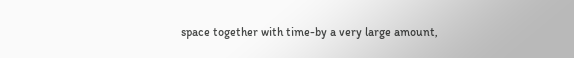space together with time-by a very large amount,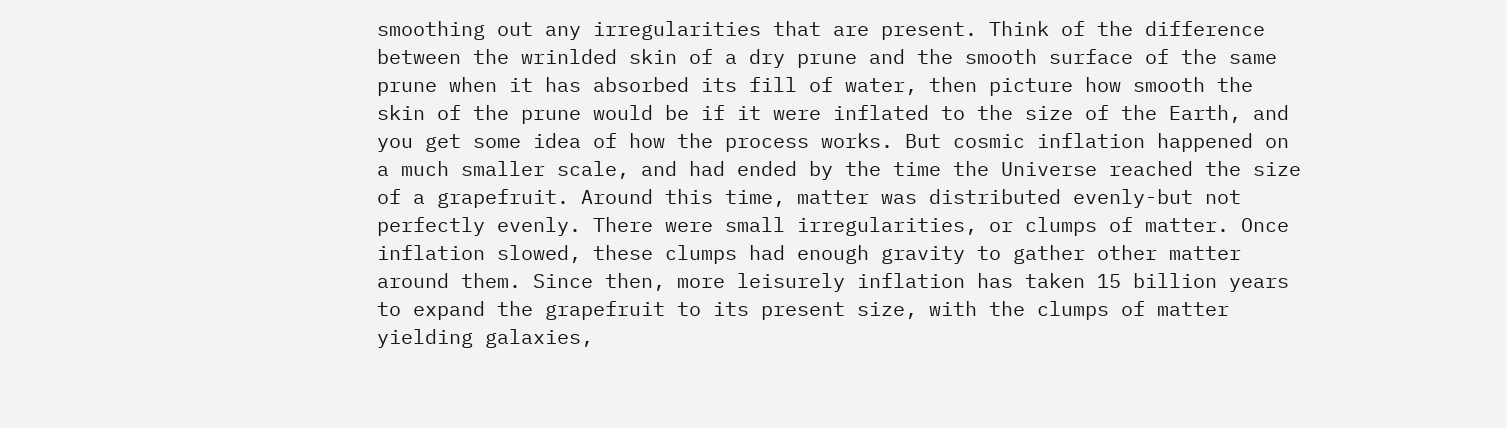smoothing out any irregularities that are present. Think of the difference between the wrinlded skin of a dry prune and the smooth surface of the same prune when it has absorbed its fill of water, then picture how smooth the skin of the prune would be if it were inflated to the size of the Earth, and you get some idea of how the process works. But cosmic inflation happened on a much smaller scale, and had ended by the time the Universe reached the size of a grapefruit. Around this time, matter was distributed evenly-but not perfectly evenly. There were small irregularities, or clumps of matter. Once inflation slowed, these clumps had enough gravity to gather other matter around them. Since then, more leisurely inflation has taken 15 billion years to expand the grapefruit to its present size, with the clumps of matter yielding galaxies,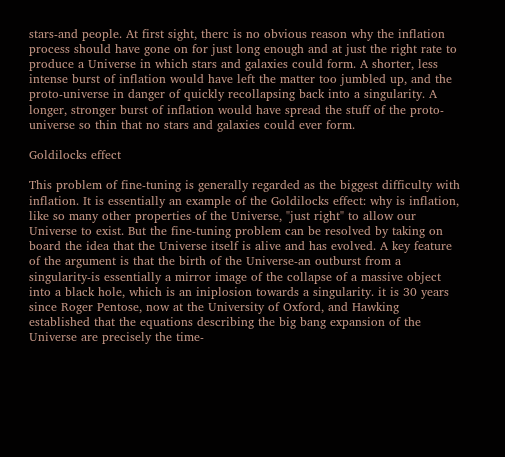stars-and people. At first sight, therc is no obvious reason why the inflation process should have gone on for just long enough and at just the right rate to produce a Universe in which stars and galaxies could form. A shorter, less intense burst of inflation would have left the matter too jumbled up, and the proto-universe in danger of quickly recollapsing back into a singularity. A longer, stronger burst of inflation would have spread the stuff of the proto-universe so thin that no stars and galaxies could ever form.

Goldilocks effect

This problem of fine-tuning is generally regarded as the biggest difficulty with inflation. It is essentially an example of the Goldilocks effect: why is inflation, like so many other properties of the Universe, "just right" to allow our Universe to exist. But the fine-tuning problem can be resolved by taking on board the idea that the Universe itself is alive and has evolved. A key feature of the argument is that the birth of the Universe-an outburst from a singularity-is essentially a mirror image of the collapse of a massive object into a black hole, which is an iniplosion towards a singularity. it is 30 years since Roger Pentose, now at the University of Oxford, and Hawking established that the equations describing the big bang expansion of the Universe are precisely the time-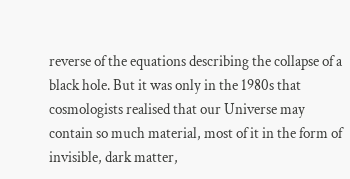reverse of the equations describing the collapse of a black hole. But it was only in the 1980s that cosmologists realised that our Universe may contain so much material, most of it in the form of invisible, dark matter,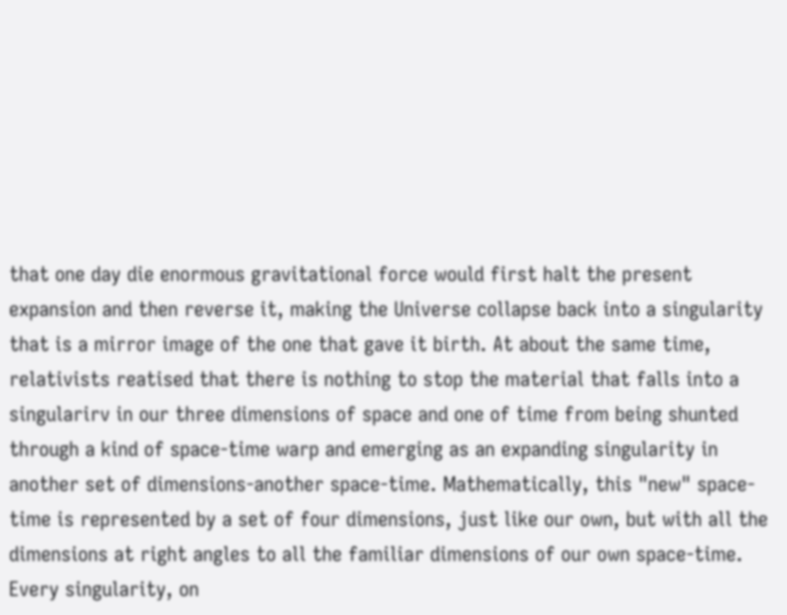that one day die enormous gravitational force would first halt the present expansion and then reverse it, making the Universe collapse back into a singularity that is a mirror image of the one that gave it birth. At about the same time, relativists reatised that there is nothing to stop the material that falls into a singularirv in our three dimensions of space and one of time from being shunted through a kind of space-time warp and emerging as an expanding singularity in another set of dimensions-another space-time. Mathematically, this "new" space-time is represented by a set of four dimensions, just like our own, but with all the dimensions at right angles to all the familiar dimensions of our own space-time. Every singularity, on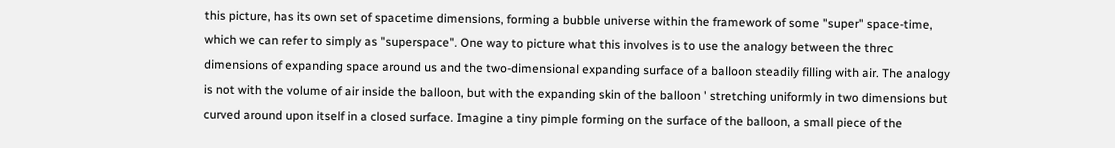this picture, has its own set of spacetime dimensions, forming a bubble universe within the framework of some "super" space-time, which we can refer to simply as "superspace". One way to picture what this involves is to use the analogy between the threc dimensions of expanding space around us and the two-dimensional expanding surface of a balloon steadily filling with air. The analogy is not with the volume of air inside the balloon, but with the expanding skin of the balloon ' stretching uniformly in two dimensions but curved around upon itself in a closed surface. Imagine a tiny pimple forming on the surface of the balloon, a small piece of the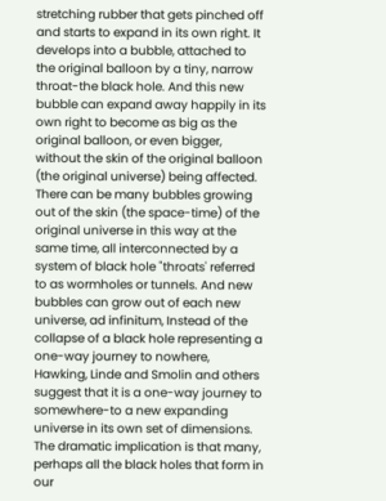stretching rubber that gets pinched off and starts to expand in its own right. It develops into a bubble, attached to the original balloon by a tiny, narrow throat-the black hole. And this new bubble can expand away happily in its own right to become as big as the original balloon, or even bigger, without the skin of the original balloon (the original universe) being affected. There can be many bubbles growing out of the skin (the space-time) of the original universe in this way at the same time, all interconnected by a system of black hole "throats' referred to as wormholes or tunnels. And new bubbles can grow out of each new universe, ad infinitum, Instead of the collapse of a black hole representing a one-way journey to nowhere, Hawking, Linde and Smolin and others suggest that it is a one-way journey to somewhere-to a new expanding universe in its own set of dimensions. The dramatic implication is that many, perhaps all the black holes that form in our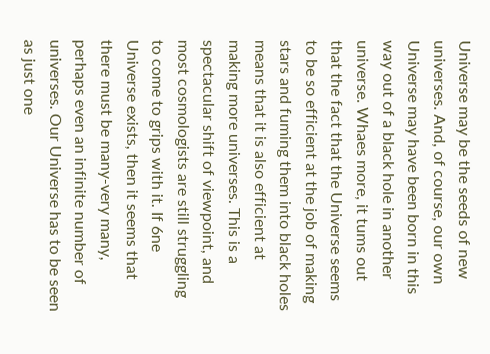Universe may be the seeds of new universes. And, of course, our own Universe may have been born in this way out of a black hole in another universe. Whaes more, it tums out that the fact that the Universe seems to be so efficient at the job of making stars and fuming them into black holes means that it is also efficient at making more universes. This is a spectacular shift of viewpoint, and most cosmologists are still struggling to come to grips with it. If 6ne Universe exists, then it seems that there must be many-very many, perhaps even an infinite number of universes. Our Universe has to be seen as just one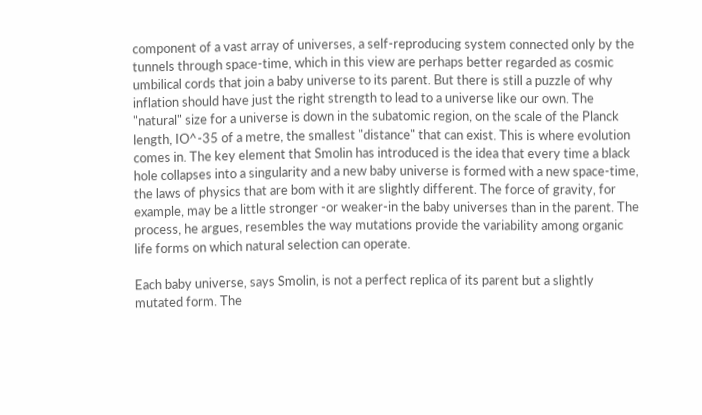component of a vast array of universes, a self-reproducing system connected only by the tunnels through space-time, which in this view are perhaps better regarded as cosmic umbilical cords that join a baby universe to its parent. But there is still a puzzle of why inflation should have just the right strength to lead to a universe like our own. The "natural" size for a universe is down in the subatomic region, on the scale of the Planck length, IO^-35 of a metre, the smallest "distance" that can exist. This is where evolution comes in. The key element that Smolin has introduced is the idea that every time a black hole collapses into a singularity and a new baby universe is formed with a new space-time, the laws of physics that are bom with it are slightly different. The force of gravity, for example, may be a little stronger -or weaker-in the baby universes than in the parent. The process, he argues, resembles the way mutations provide the variability among organic life forms on which natural selection can operate.

Each baby universe, says Smolin, is not a perfect replica of its parent but a slightly mutated form. The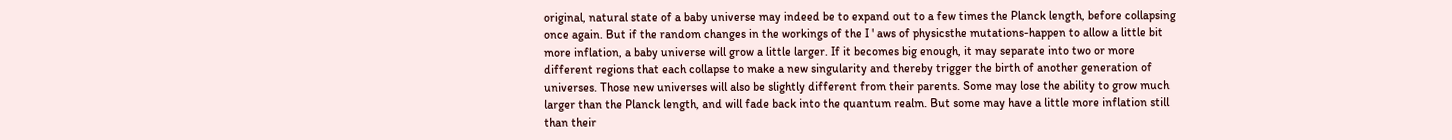original, natural state of a baby universe may indeed be to expand out to a few times the Planck length, before collapsing once again. But if the random changes in the workings of the I ' aws of physicsthe mutations-happen to allow a little bit more inflation, a baby universe will grow a little larger. If it becomes big enough, it may separate into two or more different regions that each collapse to make a new singularity and thereby trigger the birth of another generation of universes. Those new universes will also be slightly different from their parents. Some may lose the ability to grow much larger than the Planck length, and will fade back into the quantum realm. But some may have a little more inflation still than their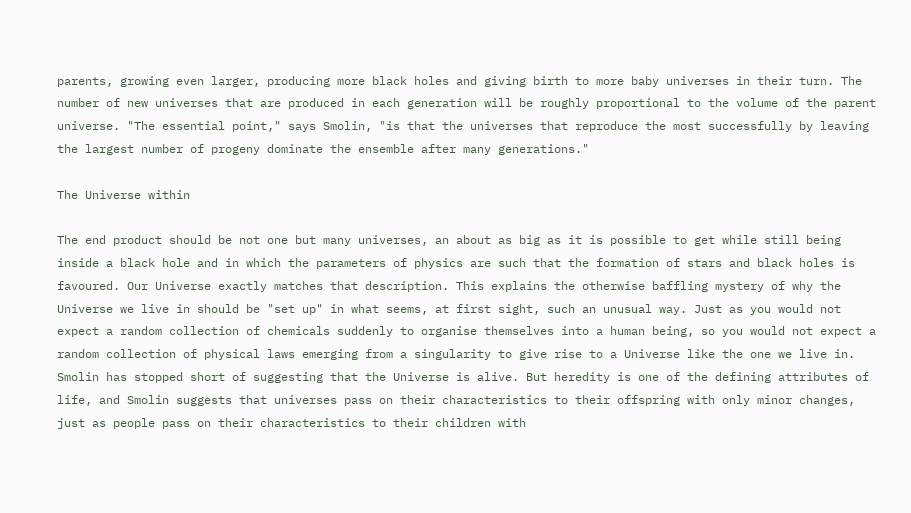parents, growing even larger, producing more black holes and giving birth to more baby universes in their turn. The number of new universes that are produced in each generation will be roughly proportional to the volume of the parent universe. "The essential point," says Smolin, "is that the universes that reproduce the most successfully by leaving the largest number of progeny dominate the ensemble after many generations."

The Universe within

The end product should be not one but many universes, an about as big as it is possible to get while still being inside a black hole and in which the parameters of physics are such that the formation of stars and black holes is favoured. Our Universe exactly matches that description. This explains the otherwise baffling mystery of why the Universe we live in should be "set up" in what seems, at first sight, such an unusual way. Just as you would not expect a random collection of chemicals suddenly to organise themselves into a human being, so you would not expect a random collection of physical laws emerging from a singularity to give rise to a Universe like the one we live in. Smolin has stopped short of suggesting that the Universe is alive. But heredity is one of the defining attributes of life, and Smolin suggests that universes pass on their characteristics to their offspring with only minor changes, just as people pass on their characteristics to their children with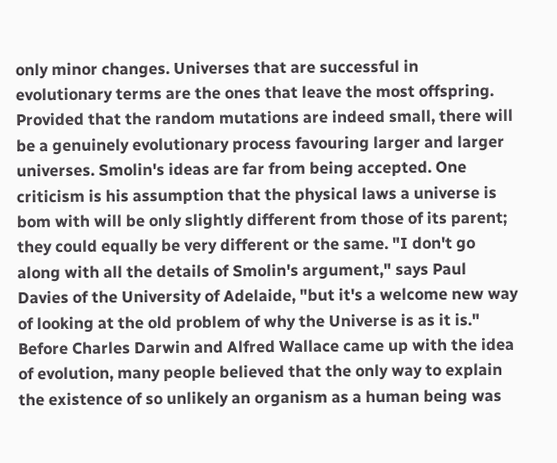only minor changes. Universes that are successful in evolutionary terms are the ones that leave the most offspring. Provided that the random mutations are indeed small, there will be a genuinely evolutionary process favouring larger and larger universes. Smolin's ideas are far from being accepted. One criticism is his assumption that the physical laws a universe is bom with will be only slightly different from those of its parent; they could equally be very different or the same. "I don't go along with all the details of Smolin's argument," says Paul Davies of the University of Adelaide, "but it's a welcome new way of looking at the old problem of why the Universe is as it is." Before Charles Darwin and Alfred Wallace came up with the idea of evolution, many people believed that the only way to explain the existence of so unlikely an organism as a human being was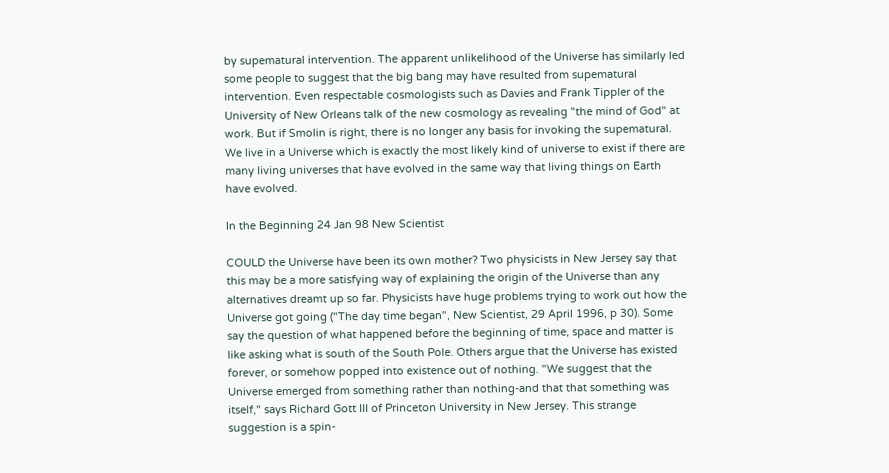by supematural intervention. The apparent unlikelihood of the Universe has similarly led some people to suggest that the big bang may have resulted from supematural intervention. Even respectable cosmologists such as Davies and Frank Tippler of the University of New Orleans talk of the new cosmology as revealing "the mind of God" at work. But if Smolin is right, there is no longer any basis for invoking the supematural. We live in a Universe which is exactly the most likely kind of universe to exist if there are many living universes that have evolved in the same way that living things on Earth have evolved.

In the Beginning 24 Jan 98 New Scientist

COULD the Universe have been its own mother? Two physicists in New Jersey say that this may be a more satisfying way of explaining the origin of the Universe than any alternatives dreamt up so far. Physicists have huge problems trying to work out how the Universe got going ("The day time began", New Scientist, 29 April 1996, p 30). Some say the question of what happened before the beginning of time, space and matter is like asking what is south of the South Pole. Others argue that the Universe has existed forever, or somehow popped into existence out of nothing. "We suggest that the Universe emerged from something rather than nothing-and that that something was itself," says Richard Gott III of Princeton University in New Jersey. This strange suggestion is a spin-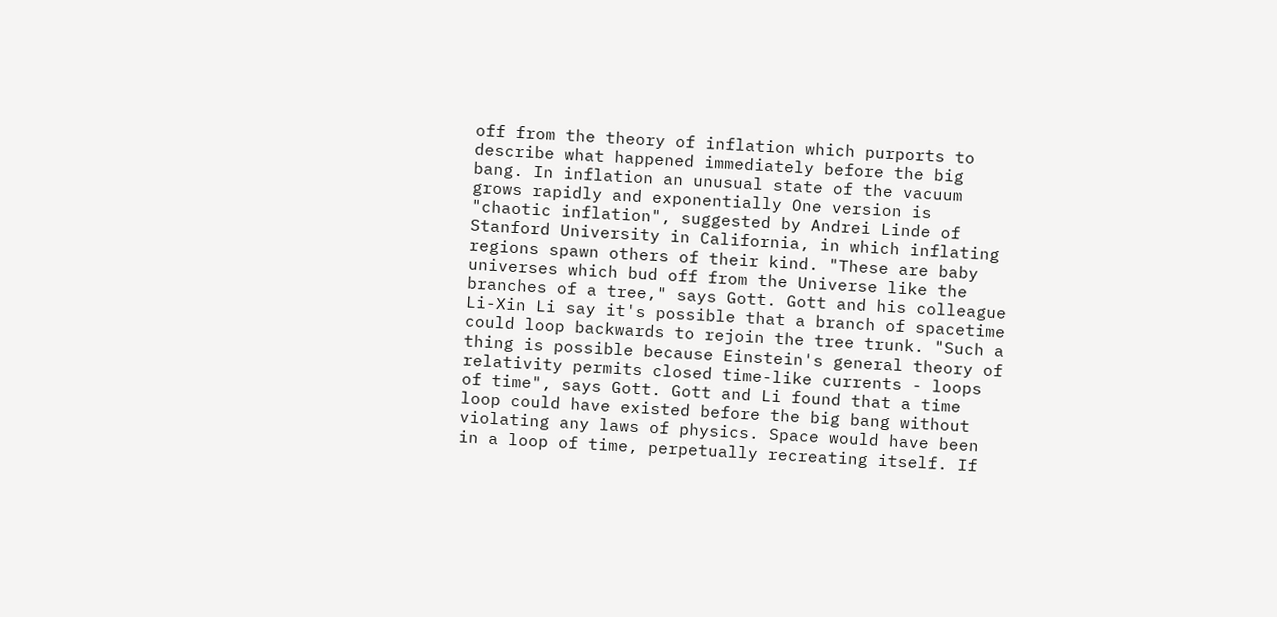off from the theory of inflation which purports to describe what happened immediately before the big bang. In inflation an unusual state of the vacuum grows rapidly and exponentially One version is "chaotic inflation", suggested by Andrei Linde of Stanford University in California, in which inflating regions spawn others of their kind. "These are baby universes which bud off from the Universe like the branches of a tree," says Gott. Gott and his colleague Li-Xin Li say it's possible that a branch of spacetime could loop backwards to rejoin the tree trunk. "Such a thing is possible because Einstein's general theory of relativity permits closed time-like currents - loops of time", says Gott. Gott and Li found that a time loop could have existed before the big bang without violating any laws of physics. Space would have been in a loop of time, perpetually recreating itself. If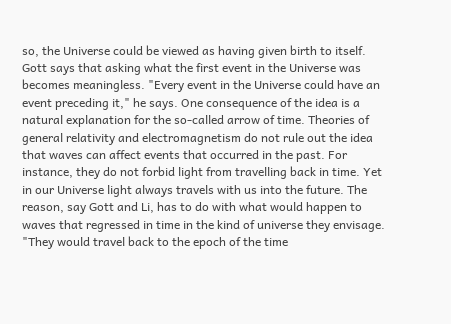so, the Universe could be viewed as having given birth to itself. Gott says that asking what the first event in the Universe was becomes meaningless. "Every event in the Universe could have an event preceding it," he says. One consequence of the idea is a natural explanation for the so-called arrow of time. Theories of general relativity and electromagnetism do not rule out the idea that waves can affect events that occurred in the past. For instance, they do not forbid light from travelling back in time. Yet in our Universe light always travels with us into the future. The reason, say Gott and Li, has to do with what would happen to waves that regressed in time in the kind of universe they envisage. "They would travel back to the epoch of the time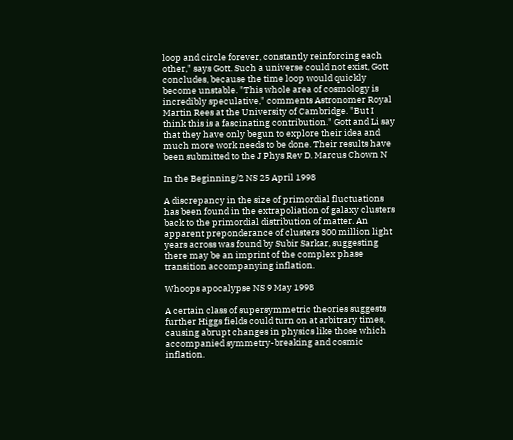loop and circle forever, constantly reinforcing each other," says Gott. Such a universe could not exist, Gott concludes, because the time loop would quickly become unstable. "This whole area of cosmology is incredibly speculative," comments Astronomer Royal Martin Rees at the University of Cambridge. "But I think this is a fascinating contribution." Gott and Li say that they have only begun to explore their idea and much more work needs to be done. Their results have been submitted to the J Phys Rev D. Marcus Chown N

In the Beginning/2 NS 25 April 1998

A discrepancy in the size of primordial fluctuations has been found in the extrapoliation of galaxy clusters back to the primordial distribution of matter. An apparent preponderance of clusters 300 million light years across was found by Subir Sarkar, suggesting there may be an imprint of the complex phase transition accompanying inflation.

Whoops apocalypse NS 9 May 1998

A certain class of supersymmetric theories suggests further Higgs fields could turn on at arbitrary times, causing abrupt changes in physics like those which accompanied symmetry-breaking and cosmic inflation.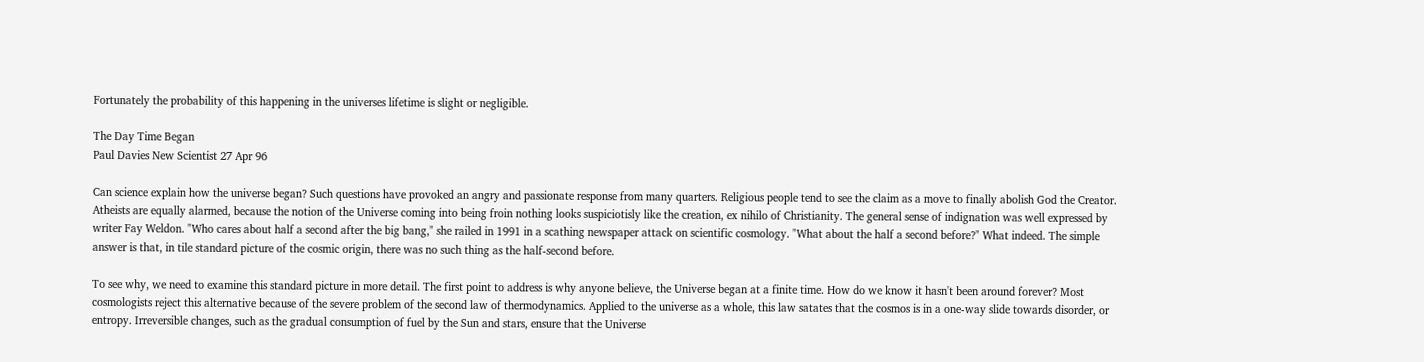Fortunately the probability of this happening in the universes lifetime is slight or negligible.

The Day Time Began
Paul Davies New Scientist 27 Apr 96

Can science explain how the universe began? Such questions have provoked an angry and passionate response from many quarters. Religious people tend to see the claim as a move to finally abolish God the Creator. Atheists are equally alarmed, because the notion of the Universe coming into being froin nothing looks suspiciotisly like the creation, ex nihilo of Christianity. The general sense of indignation was well expressed by writer Fay Weldon. "Who cares about half a second after the big bang," she railed in 1991 in a scathing newspaper attack on scientific cosmology. "What about the half a second before?" What indeed. The simple answer is that, in tile standard picture of the cosmic origin, there was no such thing as the half-second before.

To see why, we need to examine this standard picture in more detail. The first point to address is why anyone believe, the Universe began at a finite time. How do we know it hasn't been around forever? Most cosmologists reject this alternative because of the severe problem of the second law of thermodynamics. Applied to the universe as a whole, this law satates that the cosmos is in a one-way slide towards disorder, or entropy. Irreversible changes, such as the gradual consumption of fuel by the Sun and stars, ensure that the Universe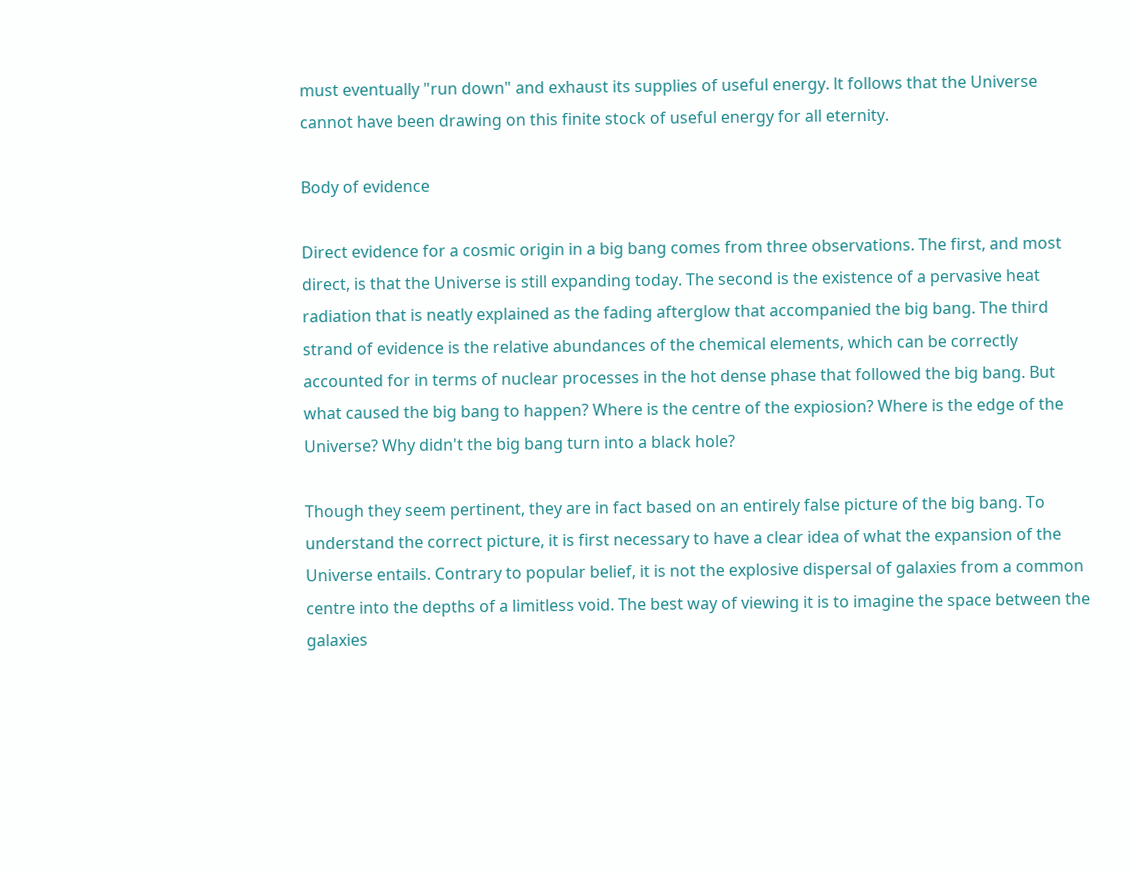must eventually "run down" and exhaust its supplies of useful energy. lt follows that the Universe cannot have been drawing on this finite stock of useful energy for all eternity.

Body of evidence

Direct evidence for a cosmic origin in a big bang comes from three observations. The first, and most direct, is that the Universe is still expanding today. The second is the existence of a pervasive heat radiation that is neatly explained as the fading afterglow that accompanied the big bang. The third strand of evidence is the relative abundances of the chemical elements, which can be correctly accounted for in terms of nuclear processes in the hot dense phase that followed the big bang. But what caused the big bang to happen? Where is the centre of the expiosion? Where is the edge of the Universe? Why didn't the big bang turn into a black hole?

Though they seem pertinent, they are in fact based on an entirely false picture of the big bang. To understand the correct picture, it is first necessary to have a clear idea of what the expansion of the Universe entails. Contrary to popular belief, it is not the explosive dispersal of galaxies from a common centre into the depths of a limitless void. The best way of viewing it is to imagine the space between the galaxies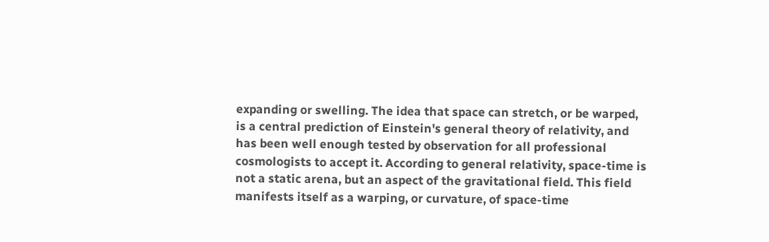expanding or swelling. The idea that space can stretch, or be warped, is a central prediction of Einstein's general theory of relativity, and has been well enough tested by observation for all professional cosmologists to accept it. According to general relativity, space-time is not a static arena, but an aspect of the gravitational field. This field manifests itself as a warping, or curvature, of space-time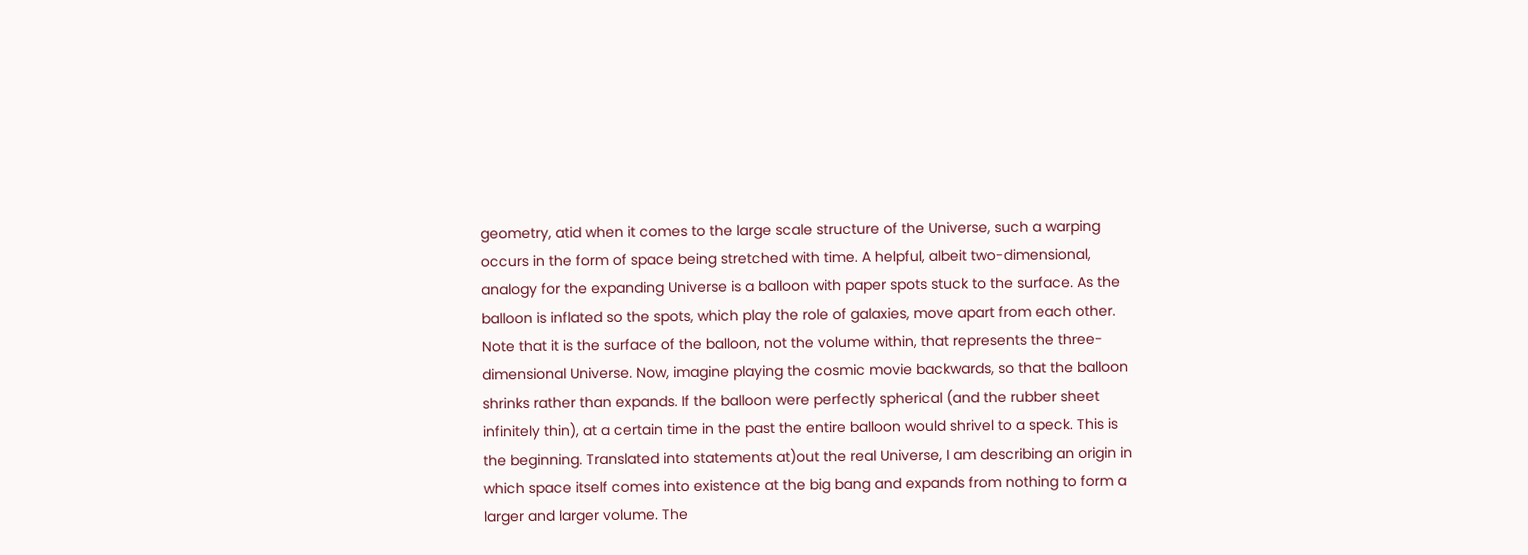geometry, atid when it comes to the large scale structure of the Universe, such a warping occurs in the form of space being stretched with time. A helpful, albeit two-dimensional, analogy for the expanding Universe is a balloon with paper spots stuck to the surface. As the balloon is inflated so the spots, which play the role of galaxies, move apart from each other. Note that it is the surface of the balloon, not the volume within, that represents the three-dimensional Universe. Now, imagine playing the cosmic movie backwards, so that the balloon shrinks rather than expands. If the balloon were perfectly spherical (and the rubber sheet infinitely thin), at a certain time in the past the entire balloon would shrivel to a speck. This is the beginning. Translated into statements at)out the real Universe, I am describing an origin in which space itself comes into existence at the big bang and expands from nothing to form a larger and larger volume. The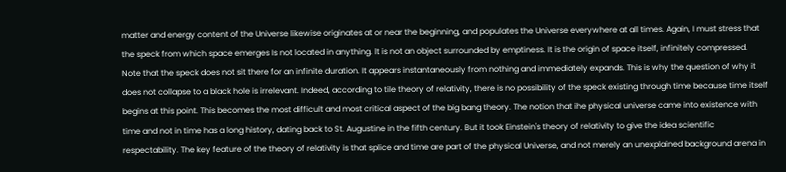matter and energy content of the Universe likewise originates at or near the beginning, and populates the Universe everywhere at all times. Again, I must stress that the speck from which space emerges Is not located in anything. lt is not an object surrounded by emptiness. It is the origin of space itself, infinitely compressed. Note that the speck does not sit there for an infinite duration. It appears instantaneously from nothing and immediately expands. This is why the question of why it does not collapse to a black hole is irrelevant. Indeed, according to tile theory of relativity, there is no possibility of the speck existing through time because time itself begins at this point. This becomes the most difficult and most critical aspect of the big bang theory. The notion that ihe physical universe came into existence with time and not in time has a long history, dating back to St. Augustine in the fifth century. But it took Einstein's theory of relativity to give the idea scientific respectability. The key feature of the theory of relativity is that splice and time are part of the physical Universe, and not merely an unexplained background arena in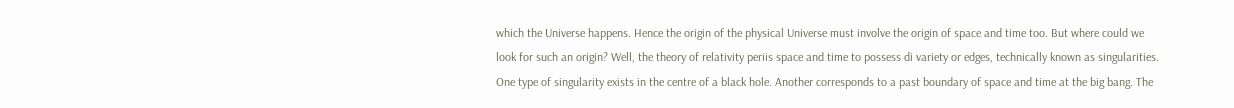which the Universe happens. Hence the origin of the physical Universe must involve the origin of space and time too. But where could we look for such an origin? Well, the theory of relativity periis space and time to possess di variety or edges, technically known as singularities. One type of singularity exists in the centre of a black hole. Another corresponds to a past boundary of space and time at the big bang. The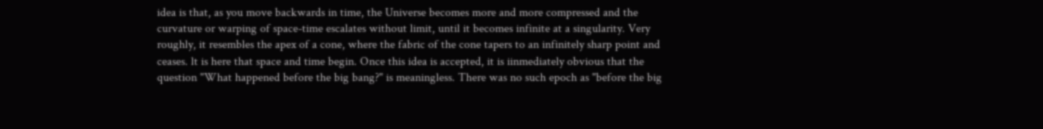idea is that, as you move backwards in time, the Universe becomes more and more compressed and the curvature or warping of space-time escalates without limit, until it becomes infinite at a singularity. Very roughly, it resembles the apex of a cone, where the fabric of the cone tapers to an infinitely sharp point and ceases. lt is here that space and time begin. Once this idea is accepted, it is iinmediately obvious that the question "What happened before the big bang?" is meaningless. There was no such epoch as "before the big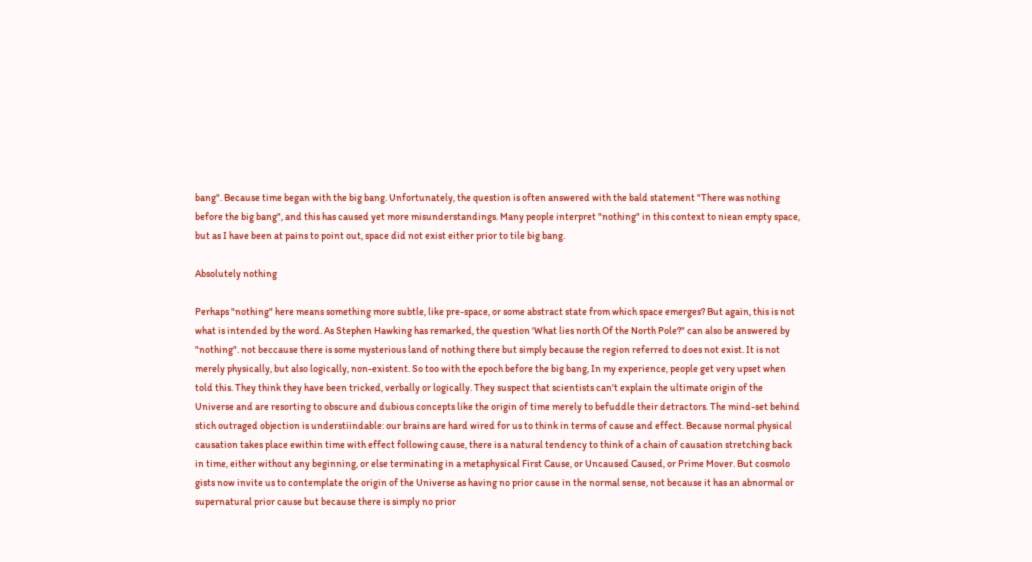bang". Because time began with the big bang. Unfortunately, the question is often answered with the bald statement "There was nothing before the big bang", and this has caused yet more misunderstandings. Many people interpret "nothing" in this context to niean empty space, but as I have been at pains to point out, space did not exist either prior to tile big bang.

Absolutely nothing

Perhaps "nothing" here means something more subtle, like pre-space, or some abstract state from which space emerges? But again, this is not what is intended by the word. As Stephen Hawking has remarked, the question 'What lies north Of the North Pole?" can also be answered by "nothing". not beccause there is some mysterious land of nothing there but simply because the region referred to does not exist. It is not merely physically, but also logically, non-existent. So too with the epoch before the big bang, In my experience, people get very upset when told this. They think they have been tricked, verbally or logically. They suspect that scientists can't explain the ultimate origin of the Universe and are resorting to obscure and dubious concepts like the origin of time merely to befuddle their detractors. The mind-set behind stich outraged objection is understiindable: our brains are hard wired for us to think in terms of cause and effect. Because normal physical causation takes place ewithin time with effect following cause, there is a natural tendency to think of a chain of causation stretching back in time, either without any beginning, or else terminating in a metaphysical First Cause, or Uncaused Caused, or Prime Mover. But cosmolo gists now invite us to contemplate the origin of the Universe as having no prior cause in the normal sense, not because it has an abnormal or supernatural prior cause but because there is simply no prior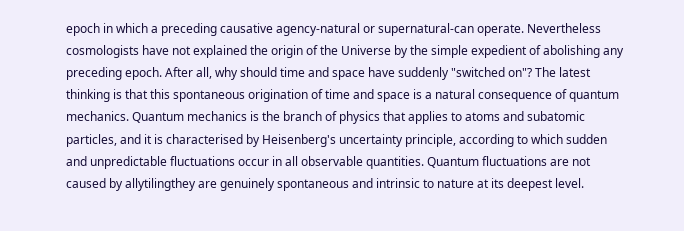epoch in which a preceding causative agency-natural or supernatural-can operate. Nevertheless cosmologists have not explained the origin of the Universe by the simple expedient of abolishing any preceding epoch. After all, why should time and space have suddenly "switched on"? The latest thinking is that this spontaneous origination of time and space is a natural consequence of quantum mechanics. Quantum mechanics is the branch of physics that applies to atoms and subatomic particles, and it is characterised by Heisenberg's uncertainty principle, according to which sudden and unpredictable fluctuations occur in all observable quantities. Quantum fluctuations are not caused by allytilingthey are genuinely spontaneous and intrinsic to nature at its deepest level.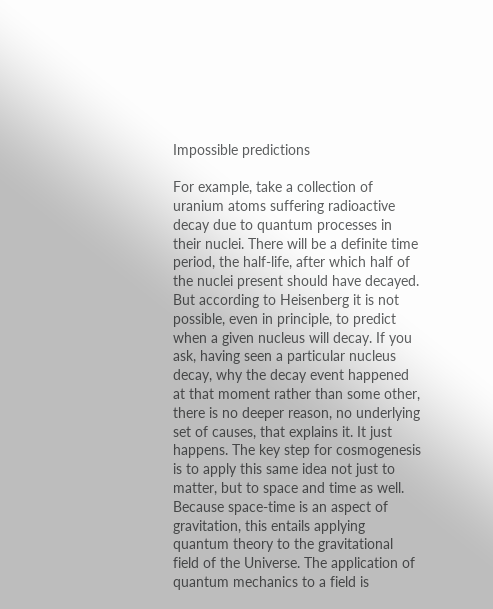Impossible predictions

For example, take a collection of uranium atoms suffering radioactive decay due to quantum processes in their nuclei. There will be a definite time period, the half-life, after which half of the nuclei present should have decayed. But according to Heisenberg it is not possible, even in principle, to predict when a given nucleus will decay. If you ask, having seen a particular nucleus decay, why the decay event happened at that moment rather than some other, there is no deeper reason, no underlying set of causes, that explains it. It just happens. The key step for cosmogenesis is to apply this same idea not just to matter, but to space and time as well. Because space-time is an aspect of gravitation, this entails applying quantum theory to the gravitational field of the Universe. The application of quantum mechanics to a field is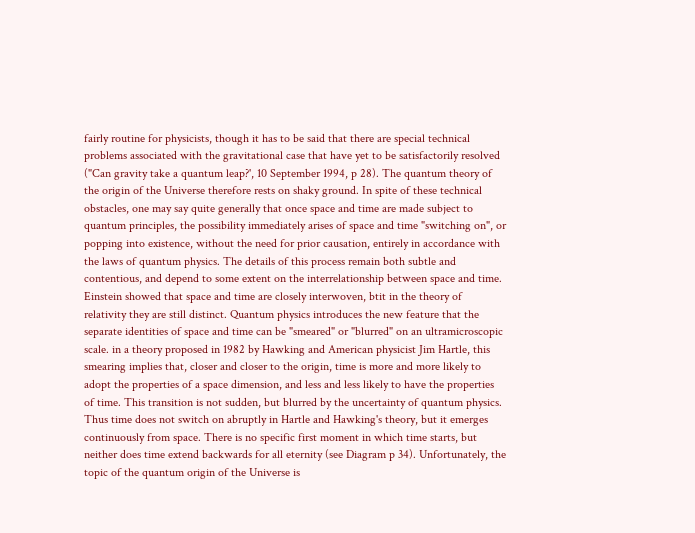fairly routine for physicists, though it has to be said that there are special technical problems associated with the gravitational case that have yet to be satisfactorily resolved ("Can gravity take a quantum leap?', 10 September 1994, p 28). The quantum theory of the origin of the Universe therefore rests on shaky ground. In spite of these technical obstacles, one may say quite generally that once space and time are made subject to quantum principles, the possibility immediately arises of space and time "switching on", or popping into existence, without the need for prior causation, entirely in accordance with the laws of quantum physics. The details of this process remain both subtle and contentious, and depend to some extent on the interrelationship between space and time. Einstein showed that space and time are closely interwoven, btit in the theory of relativity they are still distinct. Quantum physics introduces the new feature that the separate identities of space and time can be "smeared" or "blurred" on an ultramicroscopic scale. in a theory proposed in 1982 by Hawking and American physicist Jim Hartle, this smearing implies that, closer and closer to the origin, time is more and more likely to adopt the properties of a space dimension, and less and less likely to have the properties of time. This transition is not sudden, but blurred by the uncertainty of quantum physics. Thus time does not switch on abruptly in Hartle and Hawking's theory, but it emerges continuously from space. There is no specific first moment in which time starts, but neither does time extend backwards for all eternity (see Diagram p 34). Unfortunately, the topic of the quantum origin of the Universe is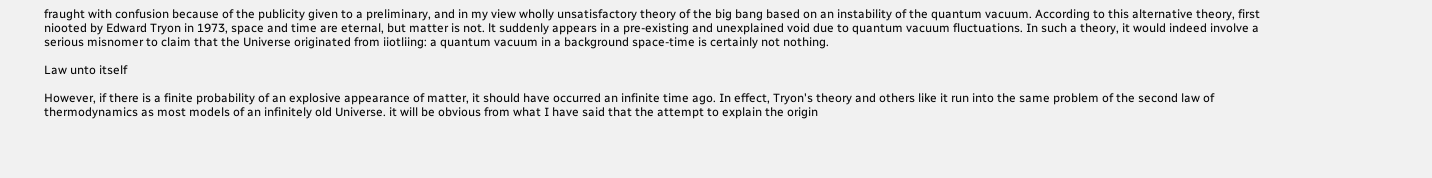fraught with confusion because of the publicity given to a preliminary, and in my view wholly unsatisfactory theory of the big bang based on an instability of the quantum vacuum. According to this alternative theory, first niooted by Edward Tryon in 1973, space and time are eternal, but matter is not. lt suddenly appears in a pre-existing and unexplained void due to quantum vacuum fluctuations. In such a theory, it would indeed involve a serious misnomer to claim that the Universe originated from iiotliing: a quantum vacuum in a background space-time is certainly not nothing.

Law unto itself

However, if there is a finite probability of an explosive appearance of matter, it should have occurred an infinite time ago. In effect, Tryon's theory and others like it run into the same problem of the second law of thermodynamics as most models of an infinitely old Universe. it will be obvious from what I have said that the attempt to explain the origin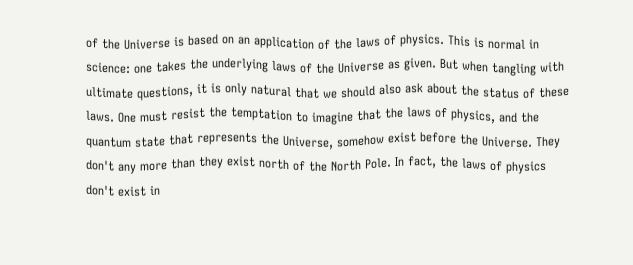of the Universe is based on an application of the laws of physics. This is normal in science: one takes the underlying laws of the Universe as given. But when tangling with ultimate questions, it is only natural that we should also ask about the status of these laws. One must resist the temptation to imagine that the laws of physics, and the quantum state that represents the Universe, somehow exist before the Universe. They don't any more than they exist north of the North Pole. In fact, the laws of physics don't exist in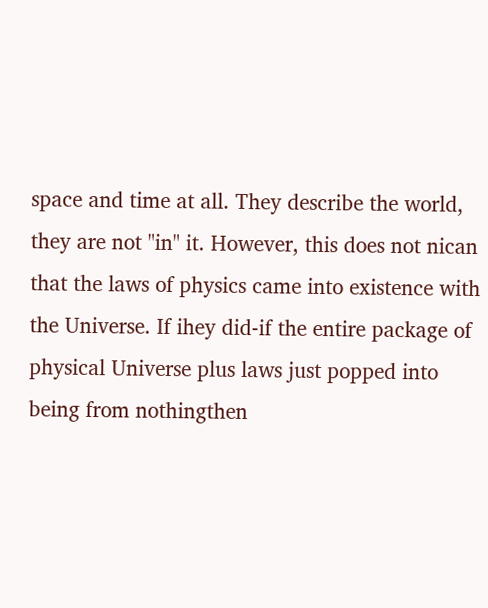space and time at all. They describe the world, they are not "in" it. However, this does not nican that the laws of physics came into existence with the Universe. If ihey did-if the entire package of physical Universe plus laws just popped into being from nothingthen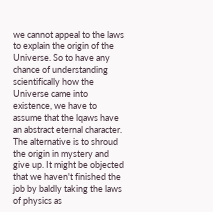we cannot appeal to the laws to explain the origin of the Universe. So to have any chance of understanding scientifically how the Universe came into existence, we have to assume that the lqaws have an abstract eternal character. The alternative is to shroud the origin in mystery and give up. It might be objected that we haven't finished the job by baldly taking the laws of physics as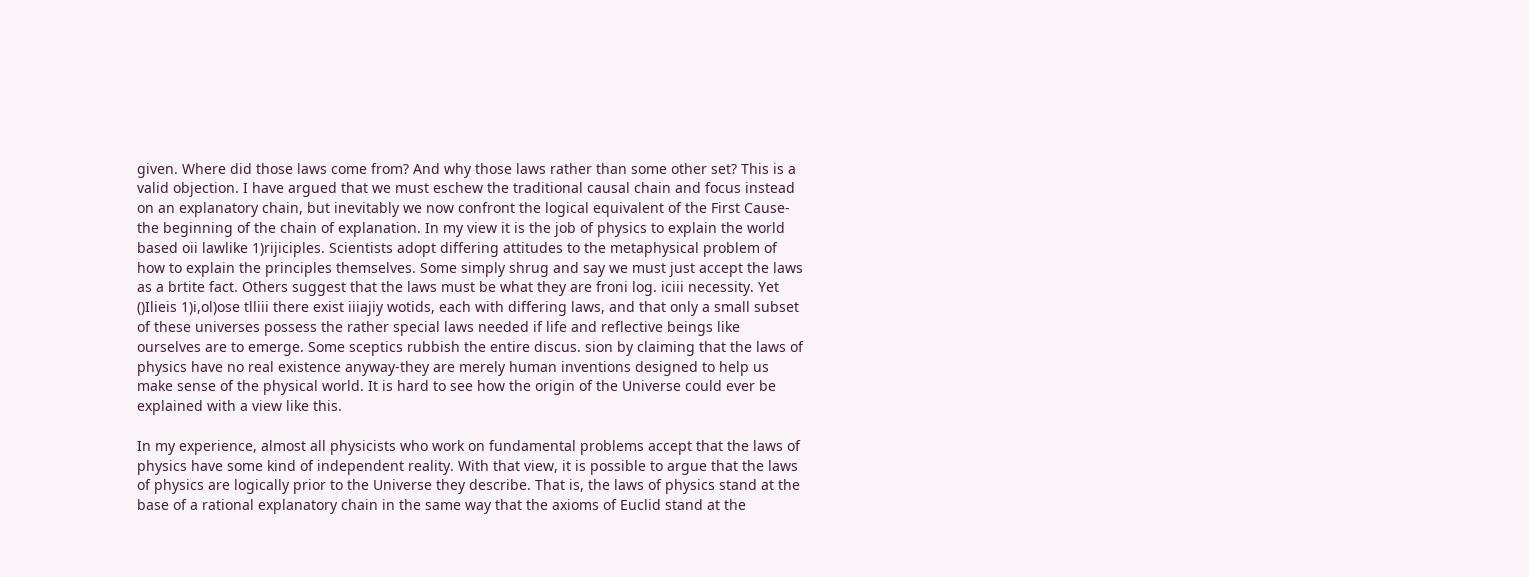given. Where did those laws come from? And why those laws rather than some other set? This is a valid objection. I have argued that we must eschew the traditional causal chain and focus instead on an explanatory chain, but inevitably we now confront the logical equivalent of the First Cause-the beginning of the chain of explanation. In my view it is the job of physics to explain the world based oii lawlike 1)rijiciples. Scientists adopt differing attitudes to the metaphysical problem of how to explain the principles themselves. Some simply shrug and say we must just accept the laws as a brtite fact. Others suggest that the laws must be what they are froni log. iciii necessity. Yet ()Ilieis 1)i,ol)ose tlliii there exist iiiajiy wotids, each with differing laws, and that only a small subset of these universes possess the rather special laws needed if life and reflective beings like ourselves are to emerge. Some sceptics rubbish the entire discus. sion by claiming that the laws of physics have no real existence anyway-they are merely human inventions designed to help us make sense of the physical world. It is hard to see how the origin of the Universe could ever be explained with a view like this.

In my experience, almost all physicists who work on fundamental problems accept that the laws of physics have some kind of independent reality. With that view, it is possible to argue that the laws of physics are logically prior to the Universe they describe. That is, the laws of physics stand at the base of a rational explanatory chain in the same way that the axioms of Euclid stand at the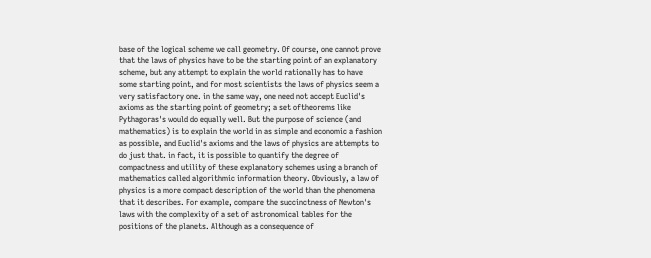base of the logical scheme we call geometry. Of course, one cannot prove that the laws of physics have to be the starting point of an explanatory scheme, but any attempt to explain the world rationally has to have some starting point, and for most scientists the laws of physics seem a very satisfactory one. in the same way, one need not accept Euclid's axioms as the starting point of geometry; a set oftheorems like Pythagoras's would do equally well. But the purpose of science (and mathematics) is to explain the world in as simple and economic a fashion as possible, and Euclid's axioms and the laws of physics are attempts to do just that. in fact, it is possible to quantify the degree of compactness and utility of these explanatory schemes using a branch of mathematics called algorithmic information theory. Obviously, a law of physics is a more compact description of the world than the phenomena that it describes. For example, compare the succinctness of Newton's laws with the complexity of a set of astronomical tables for the positions of the planets. Although as a consequence of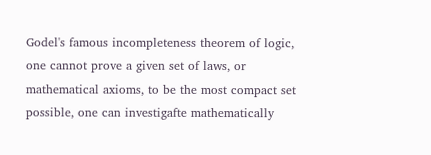Godel's famous incompleteness theorem of logic, one cannot prove a given set of laws, or mathematical axioms, to be the most compact set possible, one can investigafte mathematically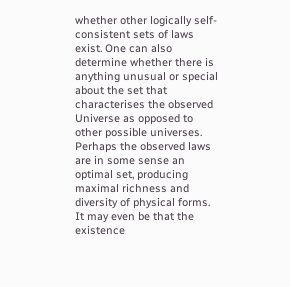whether other logically self-consistent sets of laws exist. One can also determine whether there is anything unusual or special about the set that characterises the observed Universe as opposed to other possible universes. Perhaps the observed laws are in some sense an optimal set, producing maximal richness and diversity of physical forms. It may even be that the existence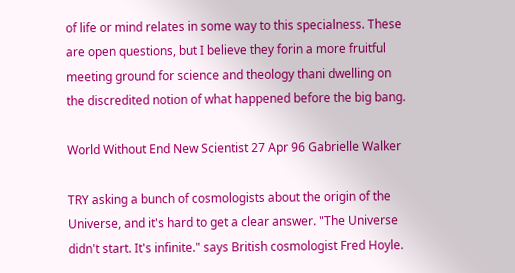of life or mind relates in some way to this specialness. These are open questions, but I believe they forin a more fruitful meeting ground for science and theology thani dwelling on the discredited notion of what happened before the big bang.

World Without End New Scientist 27 Apr 96 Gabrielle Walker

TRY asking a bunch of cosmologists about the origin of the Universe, and it's hard to get a clear answer. "The Universe didn't start. It's infinite." says British cosmologist Fred Hoyle.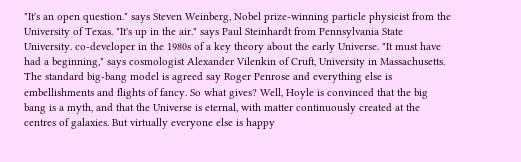"It's an open question." says Steven Weinberg, Nobel prize-winning particle physicist from the University of Texas. "It's up in the air." says Paul Steinhardt from Pennsylvania State University. co-developer in the 1980s of a key theory about the early Universe. "It must have had a beginning," says cosmologist Alexander Vilenkin of Cruft, University in Massachusetts. The standard big-bang model is agreed say Roger Penrose and everything else is embellishments and flights of fancy. So what gives? Well, Hoyle is convinced that the big bang is a myth, and that the Universe is eternal, with matter continuously created at the centres of galaxies. But virtually everyone else is happy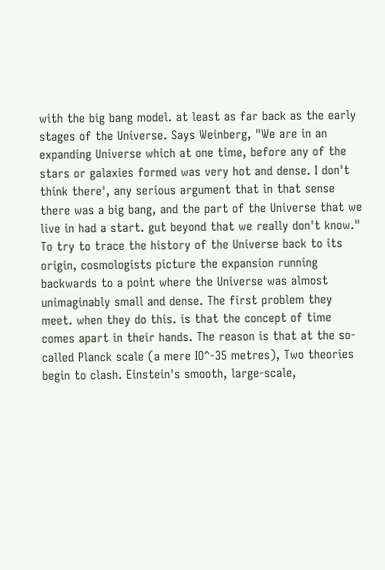with the big bang model. at least as far back as the early stages of the Universe. Says Weinberg, "We are in an expanding Universe which at one time, before any of the stars or galaxies formed was very hot and dense. I don't think there', any serious argument that in that sense there was a big bang, and the part of the Universe that we live in had a start. gut beyond that we really don't know." To try to trace the history of the Universe back to its origin, cosmologists picture the expansion running backwards to a point where the Universe was almost unimaginably small and dense. The first problem they meet. when they do this. is that the concept of time comes apart in their hands. The reason is that at the so-called Planck scale (a mere IO^-35 metres), Two theories begin to clash. Einstein's smooth, large-scale,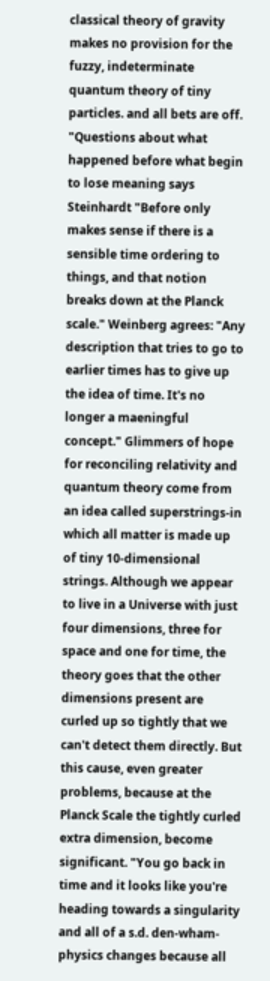classical theory of gravity makes no provision for the fuzzy, indeterminate quantum theory of tiny particles. and all bets are off. "Questions about what happened before what begin to lose meaning says Steinhardt "Before only makes sense if there is a sensible time ordering to things, and that notion breaks down at the Planck scale." Weinberg agrees: "Any description that tries to go to earlier times has to give up the idea of time. It's no longer a maeningful concept." Glimmers of hope for reconciling relativity and quantum theory come from an idea called superstrings-in which all matter is made up of tiny 10-dimensional strings. Although we appear to live in a Universe with just four dimensions, three for space and one for time, the theory goes that the other dimensions present are curled up so tightly that we can't detect them directly. But this cause, even greater problems, because at the Planck Scale the tightly curled extra dimension, become significant. "You go back in time and it looks like you're heading towards a singularity and all of a s.d. den-wham-physics changes because all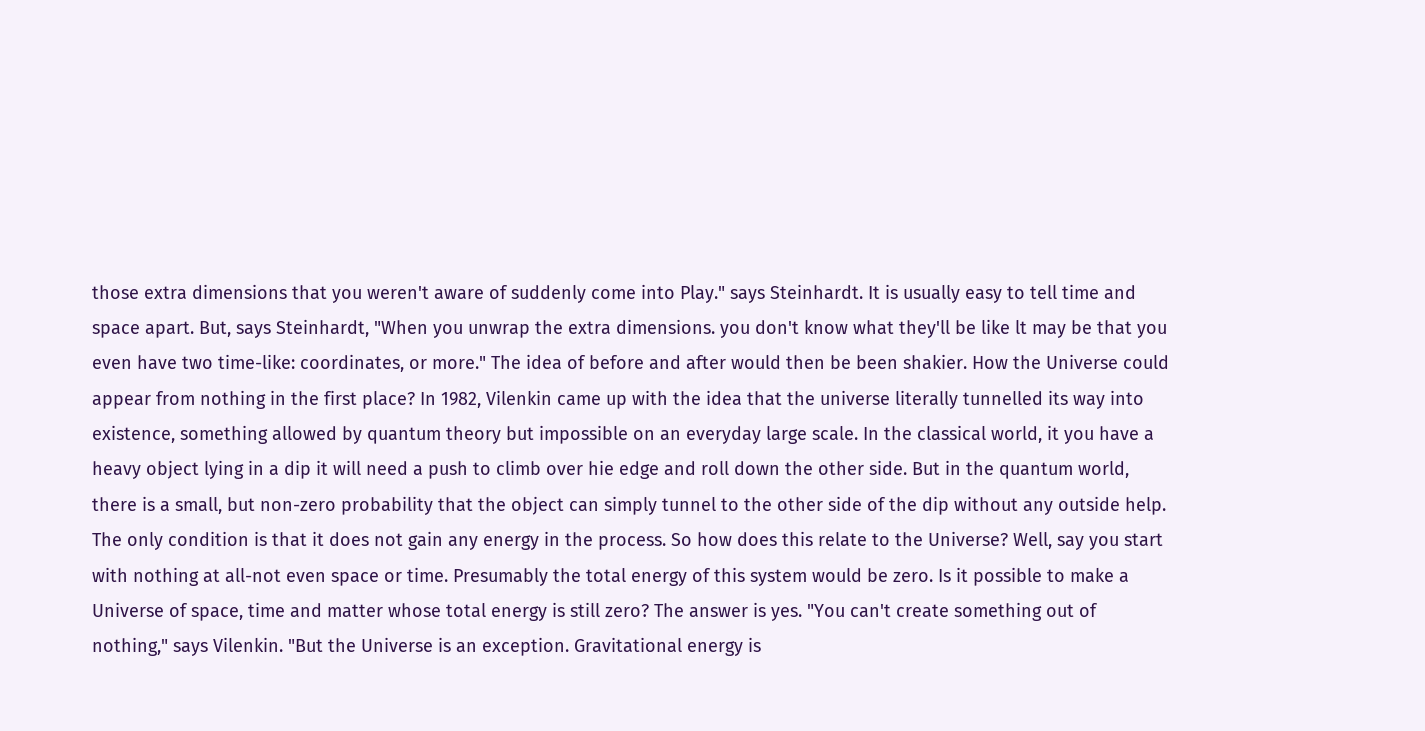those extra dimensions that you weren't aware of suddenly come into Play." says Steinhardt. It is usually easy to tell time and space apart. But, says Steinhardt, "When you unwrap the extra dimensions. you don't know what they'll be like lt may be that you even have two time-like: coordinates, or more." The idea of before and after would then be been shakier. How the Universe could appear from nothing in the first place? In 1982, Vilenkin came up with the idea that the universe literally tunnelled its way into existence, something allowed by quantum theory but impossible on an everyday large scale. In the classical world, it you have a heavy object lying in a dip it will need a push to climb over hie edge and roll down the other side. But in the quantum world, there is a small, but non-zero probability that the object can simply tunnel to the other side of the dip without any outside help. The only condition is that it does not gain any energy in the process. So how does this relate to the Universe? Well, say you start with nothing at all-not even space or time. Presumably the total energy of this system would be zero. Is it possible to make a Universe of space, time and matter whose total energy is still zero? The answer is yes. "You can't create something out of nothing," says Vilenkin. "But the Universe is an exception. Gravitational energy is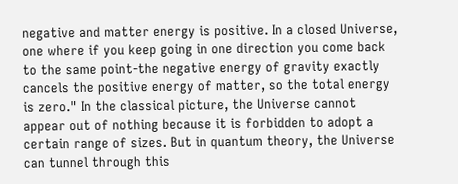negative and matter energy is positive. In a closed Universe, one where if you keep going in one direction you come back to the same point-the negative energy of gravity exactly cancels the positive energy of matter, so the total energy is zero." In the classical picture, the Universe cannot appear out of nothing because it is forbidden to adopt a certain range of sizes. But in quantum theory, the Universe can tunnel through this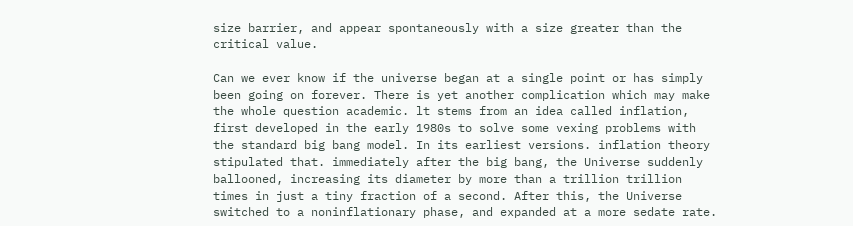size barrier, and appear spontaneously with a size greater than the critical value.

Can we ever know if the universe began at a single point or has simply been going on forever. There is yet another complication which may make the whole question academic. lt stems from an idea called inflation, first developed in the early 1980s to solve some vexing problems with the standard big bang model. In its earliest versions. inflation theory stipulated that. immediately after the big bang, the Universe suddenly ballooned, increasing its diameter by more than a trillion trillion times in just a tiny fraction of a second. After this, the Universe switched to a noninflationary phase, and expanded at a more sedate rate.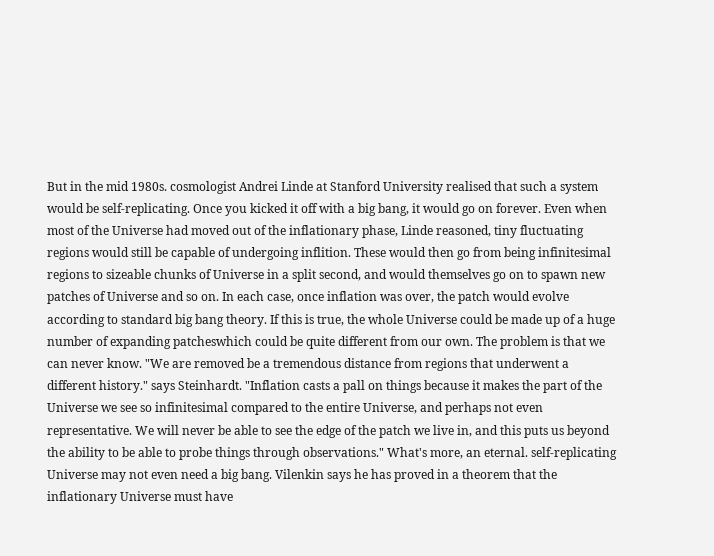But in the mid 1980s. cosmologist Andrei Linde at Stanford University realised that such a system would be self-replicating. Once you kicked it off with a big bang, it would go on forever. Even when most of the Universe had moved out of the inflationary phase, Linde reasoned, tiny fluctuating regions would still be capable of undergoing inflition. These would then go from being infinitesimal regions to sizeable chunks of Universe in a split second, and would themselves go on to spawn new patches of Universe and so on. In each case, once inflation was over, the patch would evolve according to standard big bang theory. If this is true, the whole Universe could be made up of a huge number of expanding patcheswhich could be quite different from our own. The problem is that we can never know. "We are removed be a tremendous distance from regions that underwent a different history." says Steinhardt. "Inflation casts a pall on things because it makes the part of the Universe we see so infinitesimal compared to the entire Universe, and perhaps not even representative. We will never be able to see the edge of the patch we live in, and this puts us beyond the ability to be able to probe things through observations." What's more, an eternal. self-replicating Universe may not even need a big bang. Vilenkin says he has proved in a theorem that the inflationary Universe must have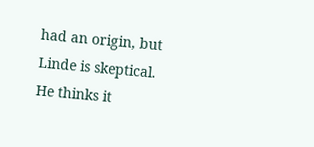had an origin, but Linde is skeptical. He thinks it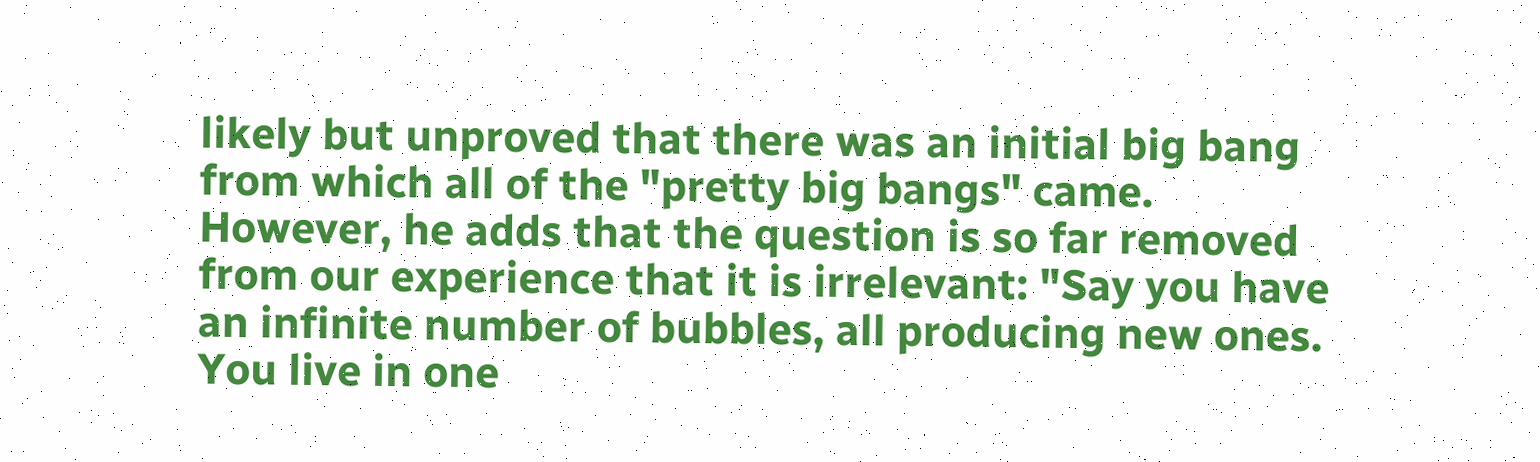likely but unproved that there was an initial big bang from which all of the "pretty big bangs" came. However, he adds that the question is so far removed from our experience that it is irrelevant: "Say you have an infinite number of bubbles, all producing new ones. You live in one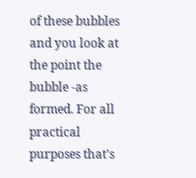of these bubbles and you look at the point the bubble -as formed. For all practical purposes that's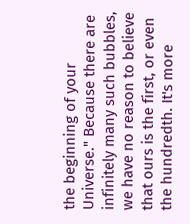the beginning of your Universe." Because there are infinitely many such bubbles, we have no reason to believe that ours is the first, or even the hundredth. It's more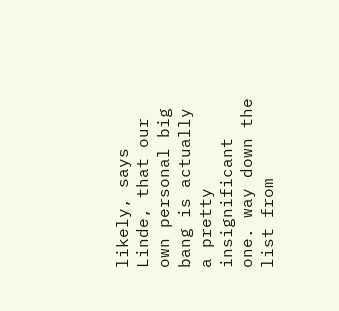likely, says Linde, that our own personal big bang is actually a pretty insignificant one. way down the list from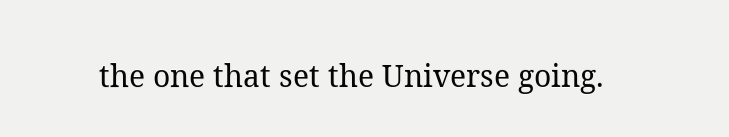the one that set the Universe going.